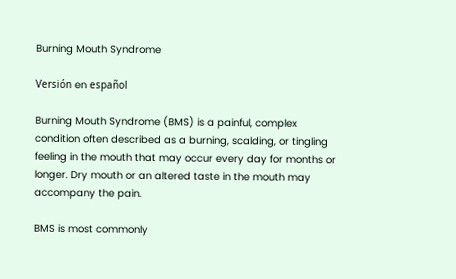Burning Mouth Syndrome

Versión en español

Burning Mouth Syndrome (BMS) is a painful, complex condition often described as a burning, scalding, or tingling feeling in the mouth that may occur every day for months or longer. Dry mouth or an altered taste in the mouth may accompany the pain.

BMS is most commonly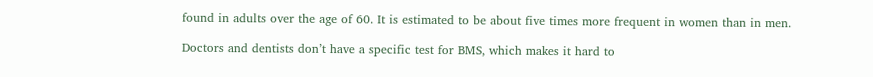found in adults over the age of 60. It is estimated to be about five times more frequent in women than in men.

Doctors and dentists don’t have a specific test for BMS, which makes it hard to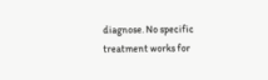diagnose. No specific treatment works for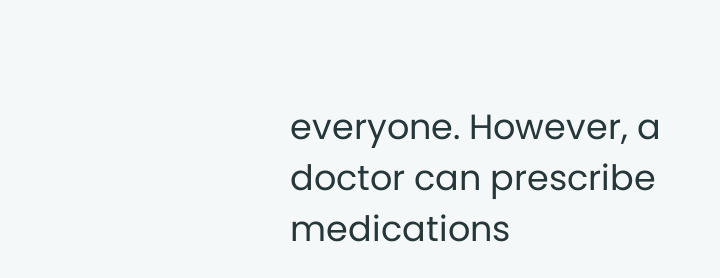everyone. However, a doctor can prescribe medications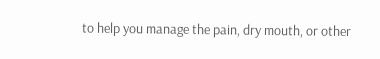to help you manage the pain, dry mouth, or other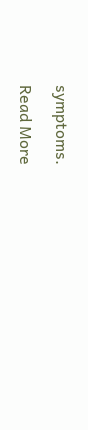symptoms.

Read More